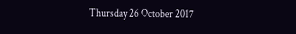Thursday 26 October 2017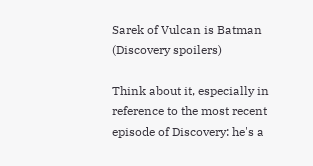Sarek of Vulcan is Batman (Discovery spoilers)

Think about it, especially in reference to the most recent episode of Discovery: he's a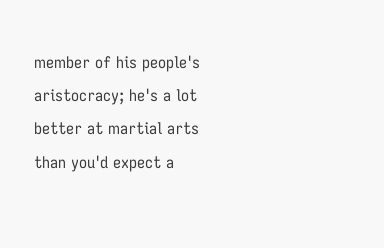member of his people's aristocracy; he's a lot better at martial arts than you'd expect a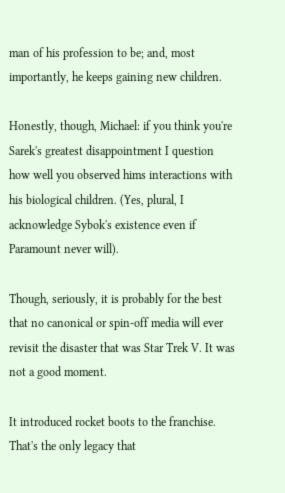man of his profession to be; and, most importantly, he keeps gaining new children.

Honestly, though, Michael: if you think you're Sarek's greatest disappointment I question how well you observed hims interactions with his biological children. (Yes, plural, I acknowledge Sybok's existence even if Paramount never will).

Though, seriously, it is probably for the best that no canonical or spin-off media will ever revisit the disaster that was Star Trek V. It was not a good moment.

It introduced rocket boots to the franchise. That's the only legacy that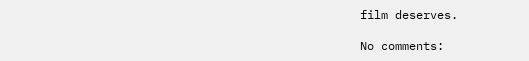film deserves.

No comments: